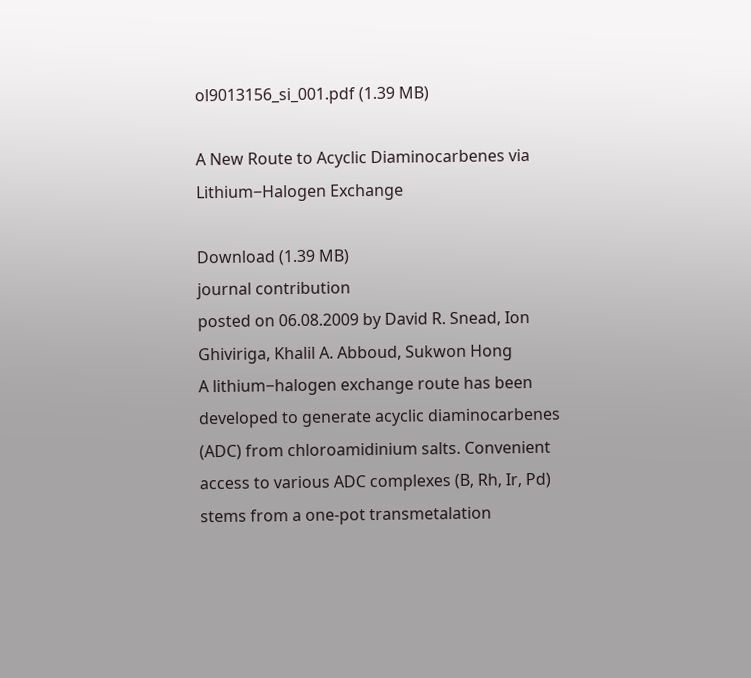ol9013156_si_001.pdf (1.39 MB)

A New Route to Acyclic Diaminocarbenes via Lithium−Halogen Exchange

Download (1.39 MB)
journal contribution
posted on 06.08.2009 by David R. Snead, Ion Ghiviriga, Khalil A. Abboud, Sukwon Hong
A lithium−halogen exchange route has been developed to generate acyclic diaminocarbenes (ADC) from chloroamidinium salts. Convenient access to various ADC complexes (B, Rh, Ir, Pd) stems from a one-pot transmetalation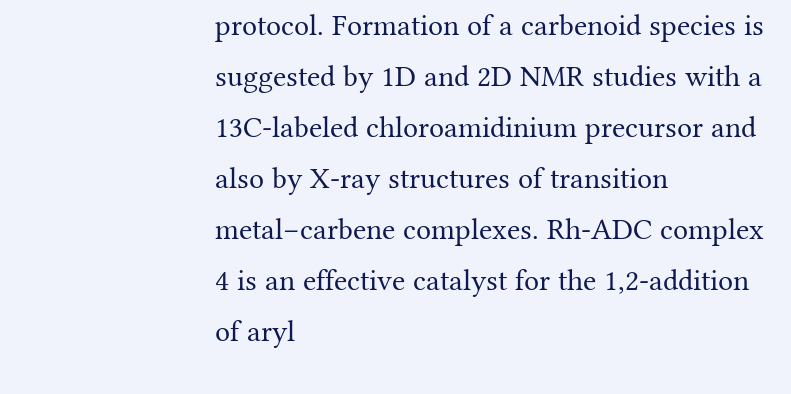protocol. Formation of a carbenoid species is suggested by 1D and 2D NMR studies with a 13C-labeled chloroamidinium precursor and also by X-ray structures of transition metal−carbene complexes. Rh-ADC complex 4 is an effective catalyst for the 1,2-addition of aryl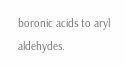boronic acids to aryl aldehydes.